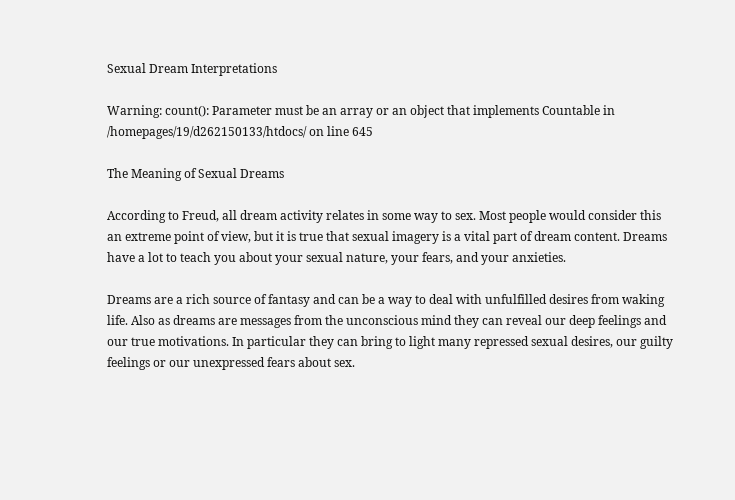Sexual Dream Interpretations

Warning: count(): Parameter must be an array or an object that implements Countable in /homepages/19/d262150133/htdocs/ on line 645

The Meaning of Sexual Dreams

According to Freud, all dream activity relates in some way to sex. Most people would consider this an extreme point of view, but it is true that sexual imagery is a vital part of dream content. Dreams have a lot to teach you about your sexual nature, your fears, and your anxieties.

Dreams are a rich source of fantasy and can be a way to deal with unfulfilled desires from waking life. Also as dreams are messages from the unconscious mind they can reveal our deep feelings and our true motivations. In particular they can bring to light many repressed sexual desires, our guilty feelings or our unexpressed fears about sex.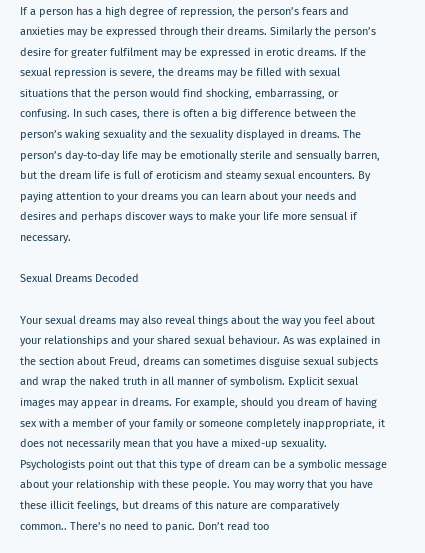If a person has a high degree of repression, the person’s fears and anxieties may be expressed through their dreams. Similarly the person’s desire for greater fulfilment may be expressed in erotic dreams. If the sexual repression is severe, the dreams may be filled with sexual situations that the person would find shocking, embarrassing, or confusing. In such cases, there is often a big difference between the person’s waking sexuality and the sexuality displayed in dreams. The person’s day-to-day life may be emotionally sterile and sensually barren, but the dream life is full of eroticism and steamy sexual encounters. By paying attention to your dreams you can learn about your needs and desires and perhaps discover ways to make your life more sensual if necessary.

Sexual Dreams Decoded

Your sexual dreams may also reveal things about the way you feel about your relationships and your shared sexual behaviour. As was explained in the section about Freud, dreams can sometimes disguise sexual subjects and wrap the naked truth in all manner of symbolism. Explicit sexual images may appear in dreams. For example, should you dream of having sex with a member of your family or someone completely inappropriate, it does not necessarily mean that you have a mixed-up sexuality. Psychologists point out that this type of dream can be a symbolic message about your relationship with these people. You may worry that you have these illicit feelings, but dreams of this nature are comparatively common.. There’s no need to panic. Don’t read too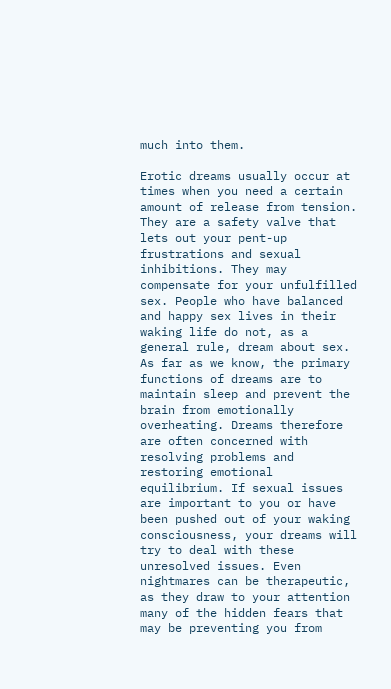much into them.

Erotic dreams usually occur at times when you need a certain amount of release from tension. They are a safety valve that lets out your pent-up frustrations and sexual inhibitions. They may compensate for your unfulfilled sex. People who have balanced and happy sex lives in their waking life do not, as a general rule, dream about sex. As far as we know, the primary functions of dreams are to maintain sleep and prevent the brain from emotionally overheating. Dreams therefore are often concerned with resolving problems and restoring emotional equilibrium. If sexual issues are important to you or have been pushed out of your waking consciousness, your dreams will try to deal with these unresolved issues. Even nightmares can be therapeutic, as they draw to your attention many of the hidden fears that may be preventing you from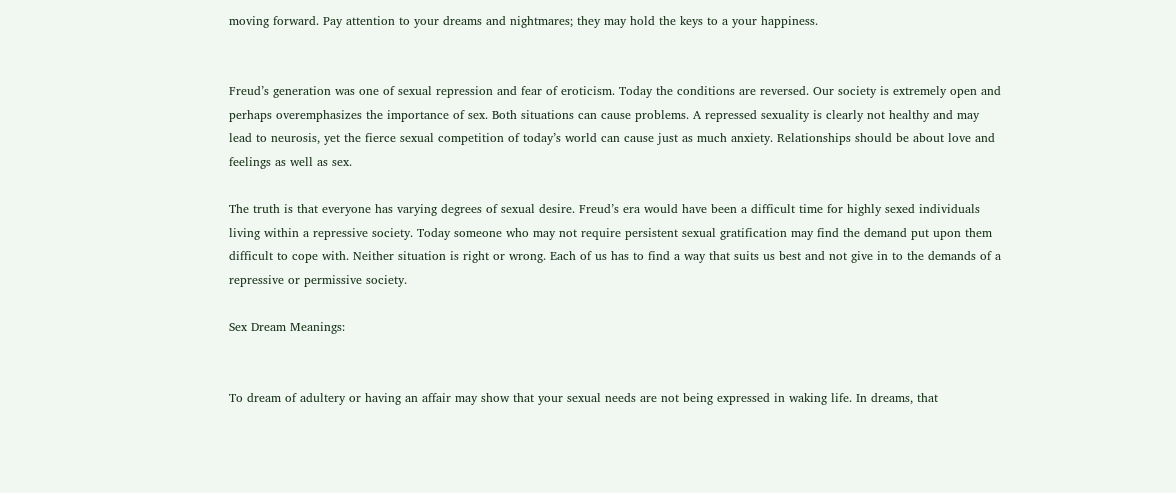moving forward. Pay attention to your dreams and nightmares; they may hold the keys to a your happiness.


Freud’s generation was one of sexual repression and fear of eroticism. Today the conditions are reversed. Our society is extremely open and perhaps overemphasizes the importance of sex. Both situations can cause problems. A repressed sexuality is clearly not healthy and may lead to neurosis, yet the fierce sexual competition of today’s world can cause just as much anxiety. Relationships should be about love and feelings as well as sex.

The truth is that everyone has varying degrees of sexual desire. Freud’s era would have been a difficult time for highly sexed individuals living within a repressive society. Today someone who may not require persistent sexual gratification may find the demand put upon them difficult to cope with. Neither situation is right or wrong. Each of us has to find a way that suits us best and not give in to the demands of a repressive or permissive society.

Sex Dream Meanings:


To dream of adultery or having an affair may show that your sexual needs are not being expressed in waking life. In dreams, that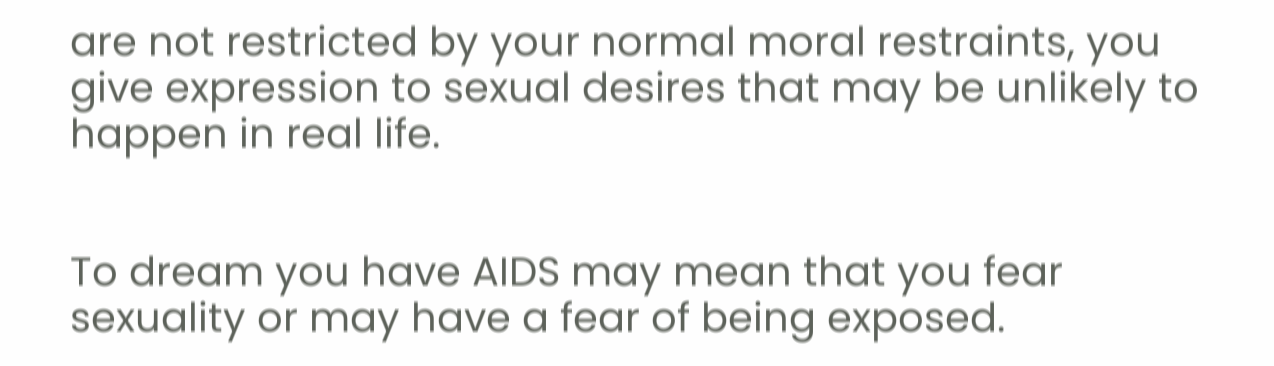are not restricted by your normal moral restraints, you give expression to sexual desires that may be unlikely to happen in real life.


To dream you have AIDS may mean that you fear sexuality or may have a fear of being exposed.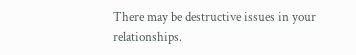There may be destructive issues in your relationships.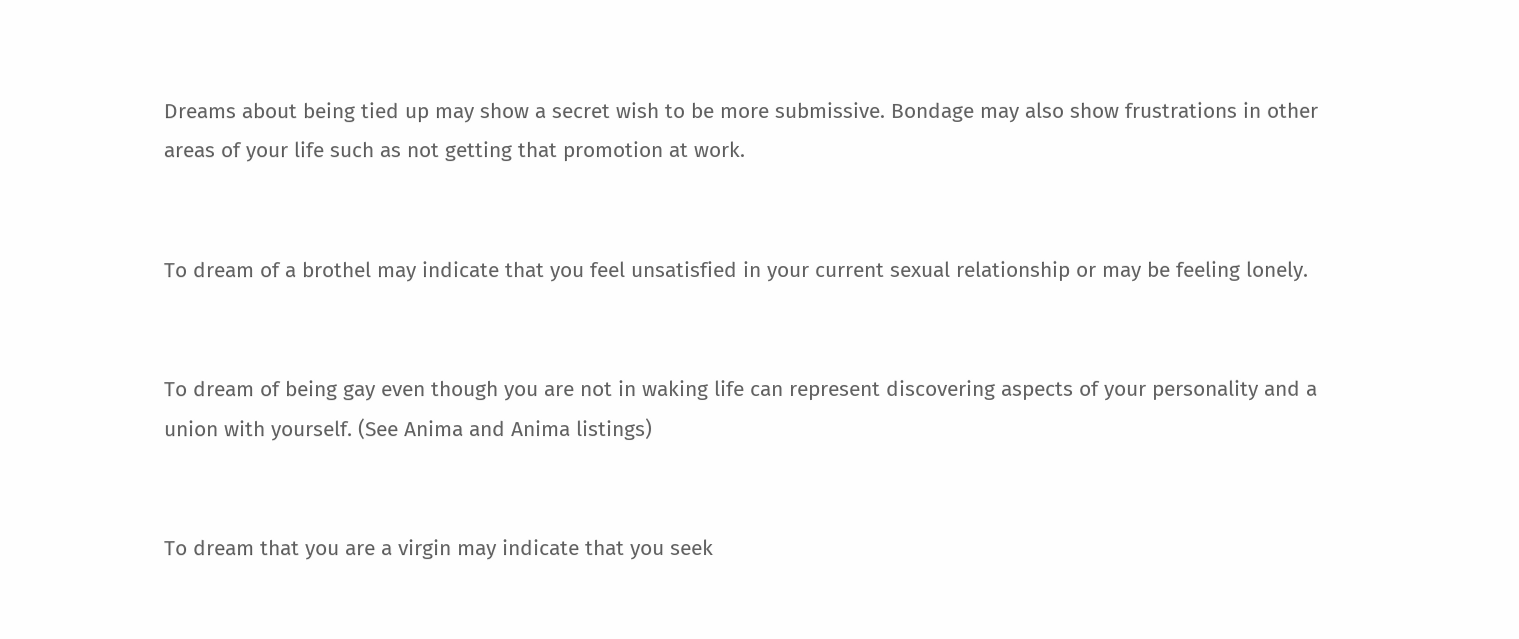Dreams about being tied up may show a secret wish to be more submissive. Bondage may also show frustrations in other areas of your life such as not getting that promotion at work.


To dream of a brothel may indicate that you feel unsatisfied in your current sexual relationship or may be feeling lonely.


To dream of being gay even though you are not in waking life can represent discovering aspects of your personality and a union with yourself. (See Anima and Anima listings)


To dream that you are a virgin may indicate that you seek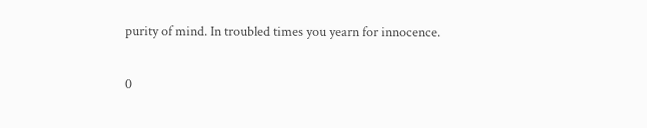purity of mind. In troubled times you yearn for innocence.

0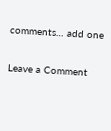comments… add one

Leave a Comment